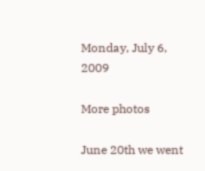Monday, July 6, 2009

More photos

June 20th we went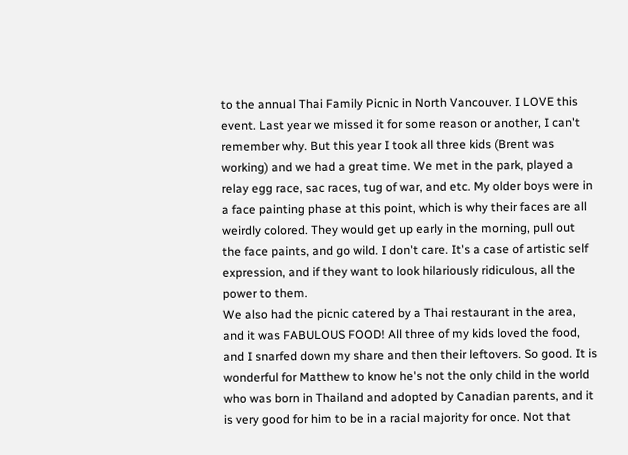to the annual Thai Family Picnic in North Vancouver. I LOVE this event. Last year we missed it for some reason or another, I can't remember why. But this year I took all three kids (Brent was working) and we had a great time. We met in the park, played a relay egg race, sac races, tug of war, and etc. My older boys were in a face painting phase at this point, which is why their faces are all weirdly colored. They would get up early in the morning, pull out the face paints, and go wild. I don't care. It's a case of artistic self expression, and if they want to look hilariously ridiculous, all the power to them.
We also had the picnic catered by a Thai restaurant in the area, and it was FABULOUS FOOD! All three of my kids loved the food, and I snarfed down my share and then their leftovers. So good. It is wonderful for Matthew to know he's not the only child in the world who was born in Thailand and adopted by Canadian parents, and it is very good for him to be in a racial majority for once. Not that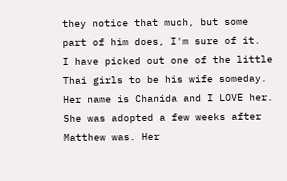they notice that much, but some part of him does, I'm sure of it.
I have picked out one of the little Thai girls to be his wife someday. Her name is Chanida and I LOVE her. She was adopted a few weeks after Matthew was. Her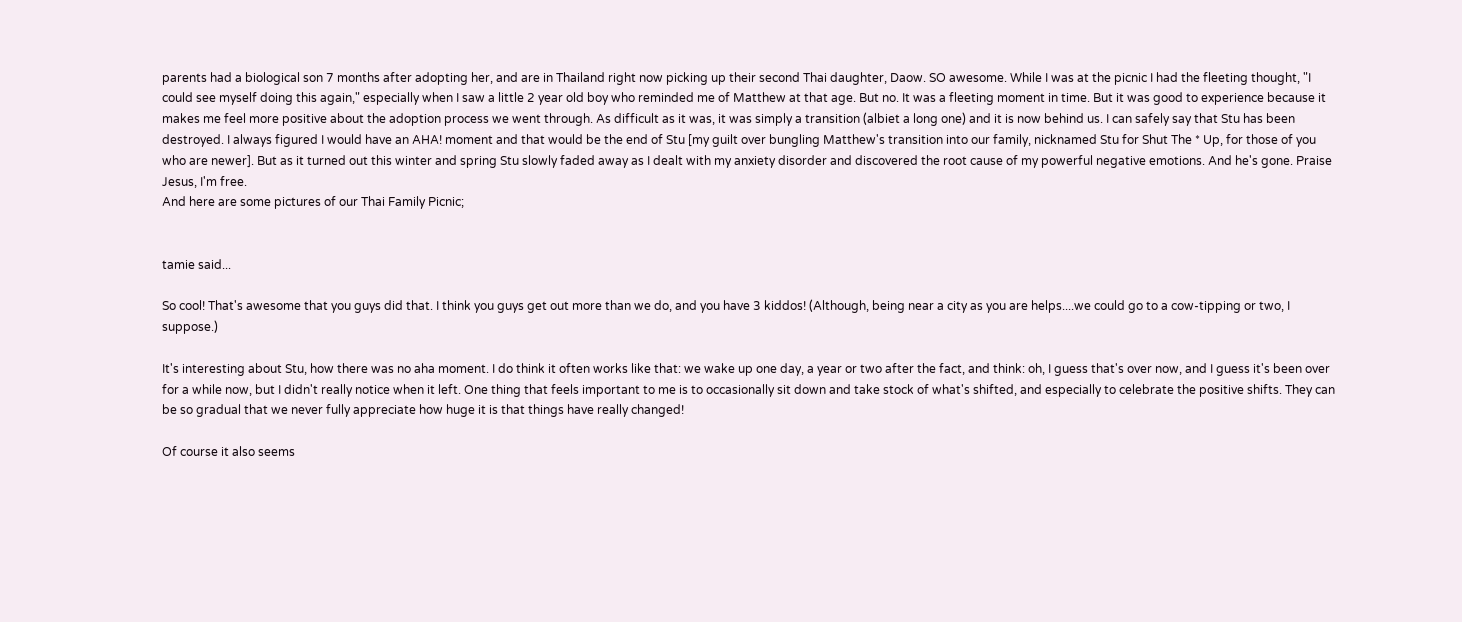parents had a biological son 7 months after adopting her, and are in Thailand right now picking up their second Thai daughter, Daow. SO awesome. While I was at the picnic I had the fleeting thought, "I could see myself doing this again," especially when I saw a little 2 year old boy who reminded me of Matthew at that age. But no. It was a fleeting moment in time. But it was good to experience because it makes me feel more positive about the adoption process we went through. As difficult as it was, it was simply a transition (albiet a long one) and it is now behind us. I can safely say that Stu has been destroyed. I always figured I would have an AHA! moment and that would be the end of Stu [my guilt over bungling Matthew's transition into our family, nicknamed Stu for Shut The * Up, for those of you who are newer]. But as it turned out this winter and spring Stu slowly faded away as I dealt with my anxiety disorder and discovered the root cause of my powerful negative emotions. And he's gone. Praise Jesus, I'm free.
And here are some pictures of our Thai Family Picnic;


tamie said...

So cool! That's awesome that you guys did that. I think you guys get out more than we do, and you have 3 kiddos! (Although, being near a city as you are helps....we could go to a cow-tipping or two, I suppose.)

It's interesting about Stu, how there was no aha moment. I do think it often works like that: we wake up one day, a year or two after the fact, and think: oh, I guess that's over now, and I guess it's been over for a while now, but I didn't really notice when it left. One thing that feels important to me is to occasionally sit down and take stock of what's shifted, and especially to celebrate the positive shifts. They can be so gradual that we never fully appreciate how huge it is that things have really changed!

Of course it also seems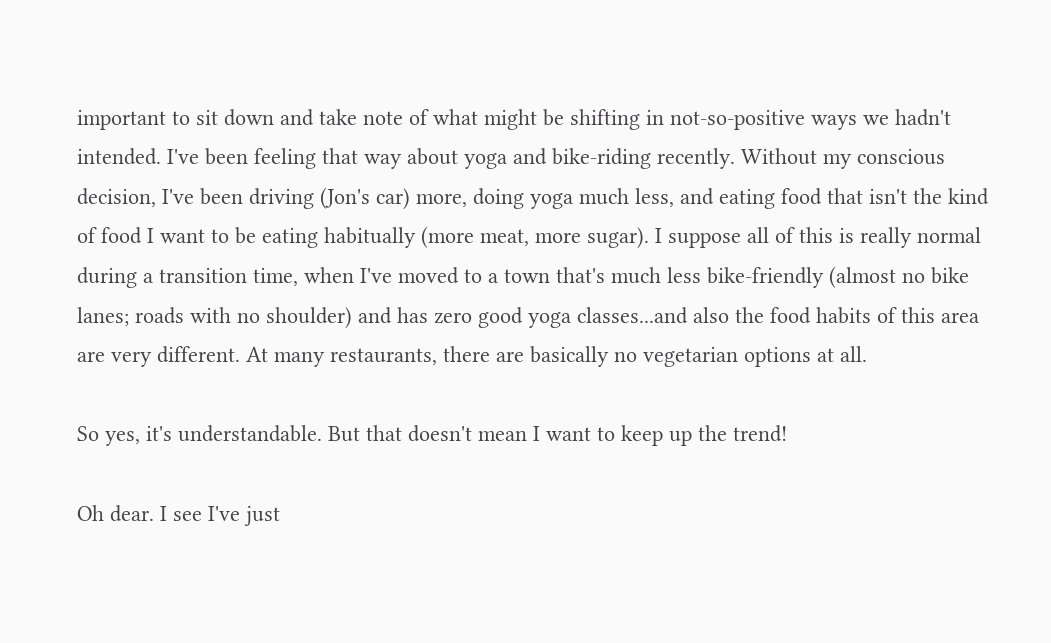important to sit down and take note of what might be shifting in not-so-positive ways we hadn't intended. I've been feeling that way about yoga and bike-riding recently. Without my conscious decision, I've been driving (Jon's car) more, doing yoga much less, and eating food that isn't the kind of food I want to be eating habitually (more meat, more sugar). I suppose all of this is really normal during a transition time, when I've moved to a town that's much less bike-friendly (almost no bike lanes; roads with no shoulder) and has zero good yoga classes...and also the food habits of this area are very different. At many restaurants, there are basically no vegetarian options at all.

So yes, it's understandable. But that doesn't mean I want to keep up the trend!

Oh dear. I see I've just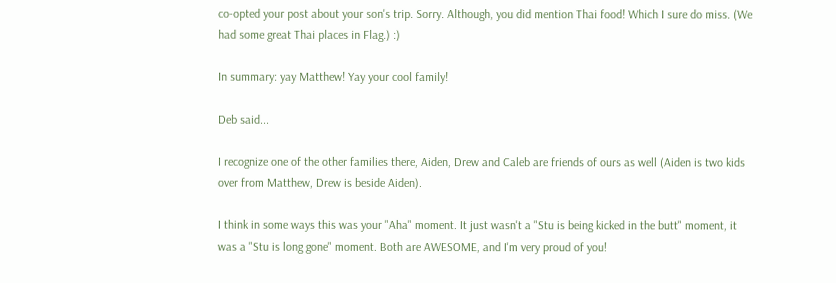co-opted your post about your son's trip. Sorry. Although, you did mention Thai food! Which I sure do miss. (We had some great Thai places in Flag.) :)

In summary: yay Matthew! Yay your cool family!

Deb said...

I recognize one of the other families there, Aiden, Drew and Caleb are friends of ours as well (Aiden is two kids over from Matthew, Drew is beside Aiden).

I think in some ways this was your "Aha" moment. It just wasn't a "Stu is being kicked in the butt" moment, it was a "Stu is long gone" moment. Both are AWESOME, and I'm very proud of you!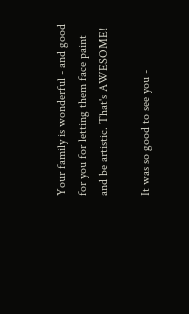Your family is wonderful - and good for you for letting them face paint and be artistic. That's AWESOME!

It was so good to see you -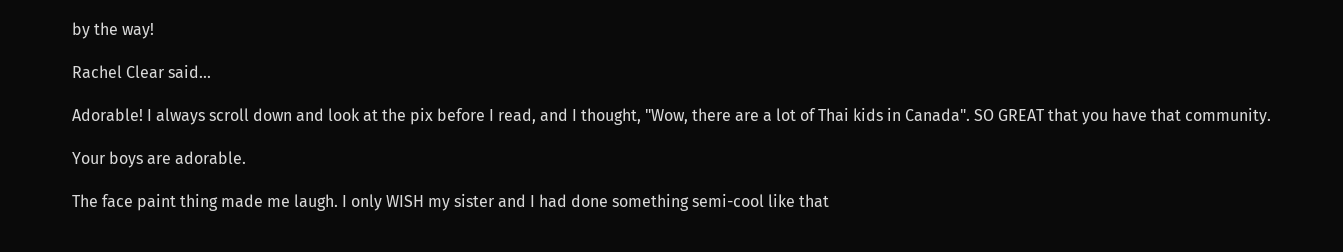by the way!

Rachel Clear said...

Adorable! I always scroll down and look at the pix before I read, and I thought, "Wow, there are a lot of Thai kids in Canada". SO GREAT that you have that community.

Your boys are adorable.

The face paint thing made me laugh. I only WISH my sister and I had done something semi-cool like that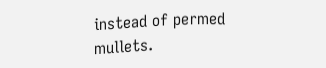instead of permed mullets.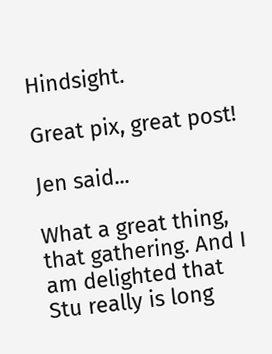Hindsight.

Great pix, great post!

Jen said...

What a great thing, that gathering. And I am delighted that Stu really is long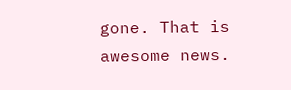gone. That is awesome news.